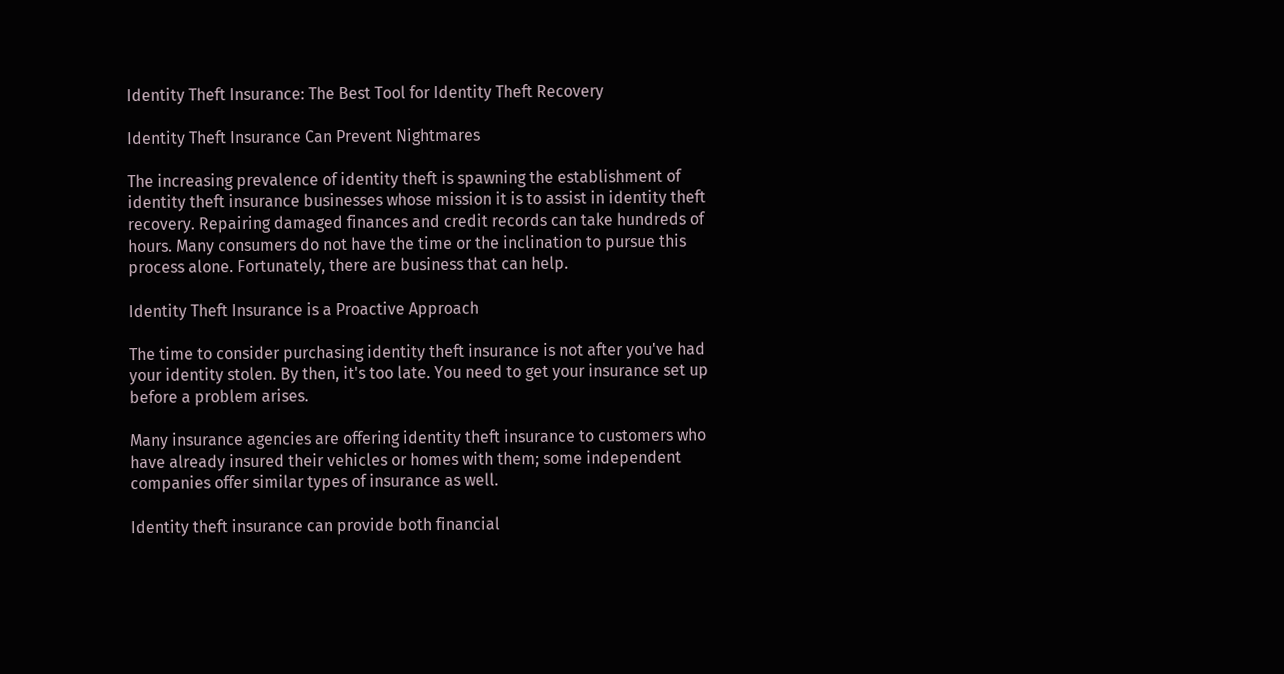Identity Theft Insurance: The Best Tool for Identity Theft Recovery

Identity Theft Insurance Can Prevent Nightmares

The increasing prevalence of identity theft is spawning the establishment of identity theft insurance businesses whose mission it is to assist in identity theft recovery. Repairing damaged finances and credit records can take hundreds of hours. Many consumers do not have the time or the inclination to pursue this process alone. Fortunately, there are business that can help.

Identity Theft Insurance is a Proactive Approach

The time to consider purchasing identity theft insurance is not after you've had your identity stolen. By then, it's too late. You need to get your insurance set up before a problem arises.

Many insurance agencies are offering identity theft insurance to customers who have already insured their vehicles or homes with them; some independent companies offer similar types of insurance as well.

Identity theft insurance can provide both financial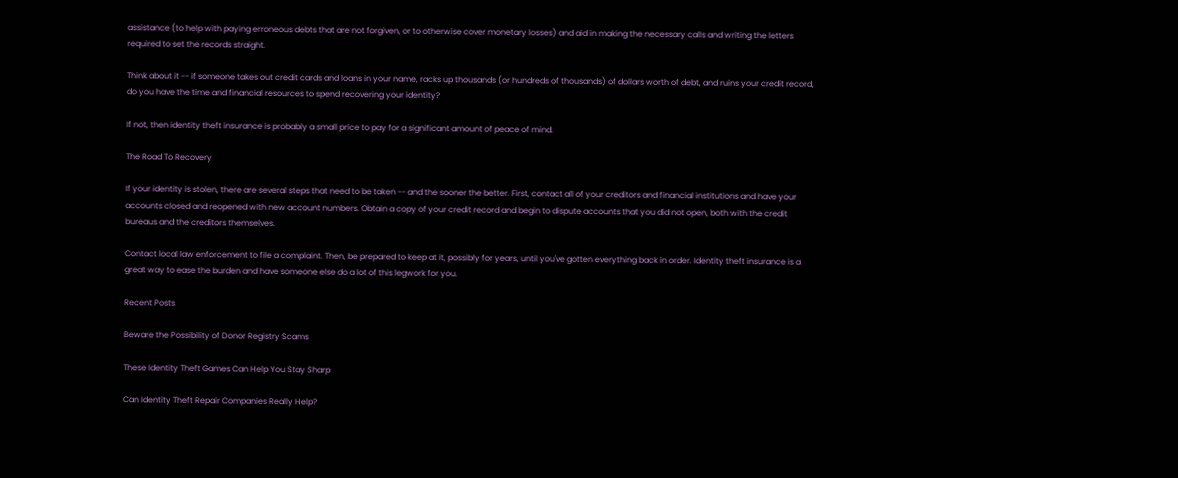assistance (to help with paying erroneous debts that are not forgiven, or to otherwise cover monetary losses) and aid in making the necessary calls and writing the letters required to set the records straight.

Think about it -- if someone takes out credit cards and loans in your name, racks up thousands (or hundreds of thousands) of dollars worth of debt, and ruins your credit record, do you have the time and financial resources to spend recovering your identity?

If not, then identity theft insurance is probably a small price to pay for a significant amount of peace of mind.

The Road To Recovery

If your identity is stolen, there are several steps that need to be taken -- and the sooner the better. First, contact all of your creditors and financial institutions and have your accounts closed and reopened with new account numbers. Obtain a copy of your credit record and begin to dispute accounts that you did not open, both with the credit bureaus and the creditors themselves.

Contact local law enforcement to file a complaint. Then, be prepared to keep at it, possibly for years, until you've gotten everything back in order. Identity theft insurance is a great way to ease the burden and have someone else do a lot of this legwork for you.

Recent Posts

Beware the Possibility of Donor Registry Scams

These Identity Theft Games Can Help You Stay Sharp

Can Identity Theft Repair Companies Really Help?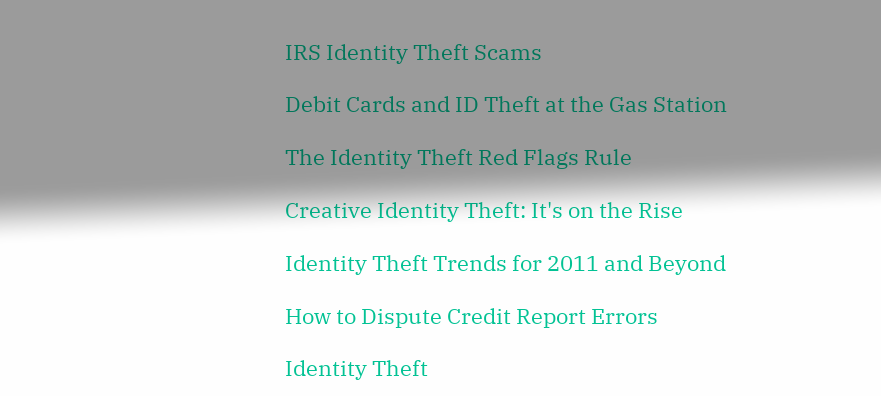IRS Identity Theft Scams

Debit Cards and ID Theft at the Gas Station

The Identity Theft Red Flags Rule

Creative Identity Theft: It's on the Rise

Identity Theft Trends for 2011 and Beyond

How to Dispute Credit Report Errors

Identity Theft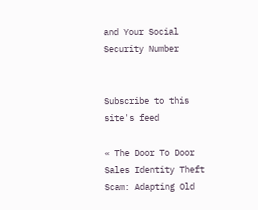and Your Social Security Number


Subscribe to this site's feed

« The Door To Door Sales Identity Theft Scam: Adapting Old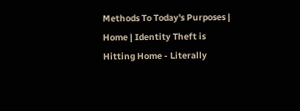Methods To Today's Purposes | Home | Identity Theft is Hitting Home - Literally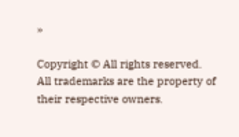»

Copyright © All rights reserved.
All trademarks are the property of their respective owners.